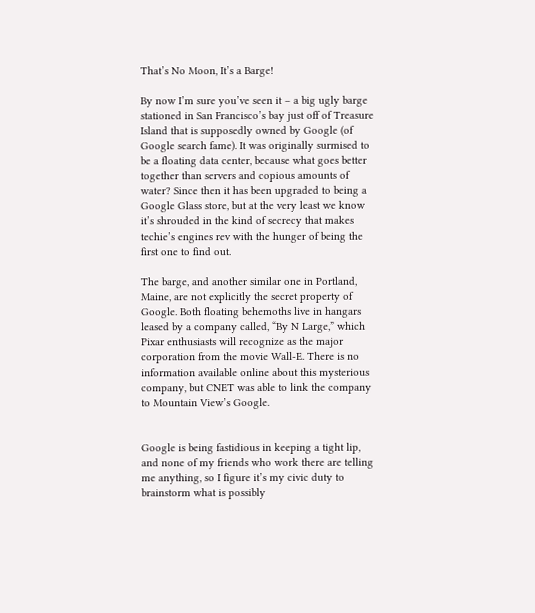That’s No Moon, It’s a Barge!

By now I’m sure you’ve seen it – a big ugly barge stationed in San Francisco’s bay just off of Treasure Island that is supposedly owned by Google (of Google search fame). It was originally surmised to be a floating data center, because what goes better together than servers and copious amounts of water? Since then it has been upgraded to being a Google Glass store, but at the very least we know it’s shrouded in the kind of secrecy that makes techie’s engines rev with the hunger of being the first one to find out.

The barge, and another similar one in Portland, Maine, are not explicitly the secret property of Google. Both floating behemoths live in hangars leased by a company called, “By N Large,” which Pixar enthusiasts will recognize as the major corporation from the movie Wall-E. There is no information available online about this mysterious company, but CNET was able to link the company to Mountain View’s Google.


Google is being fastidious in keeping a tight lip, and none of my friends who work there are telling me anything, so I figure it’s my civic duty to brainstorm what is possibly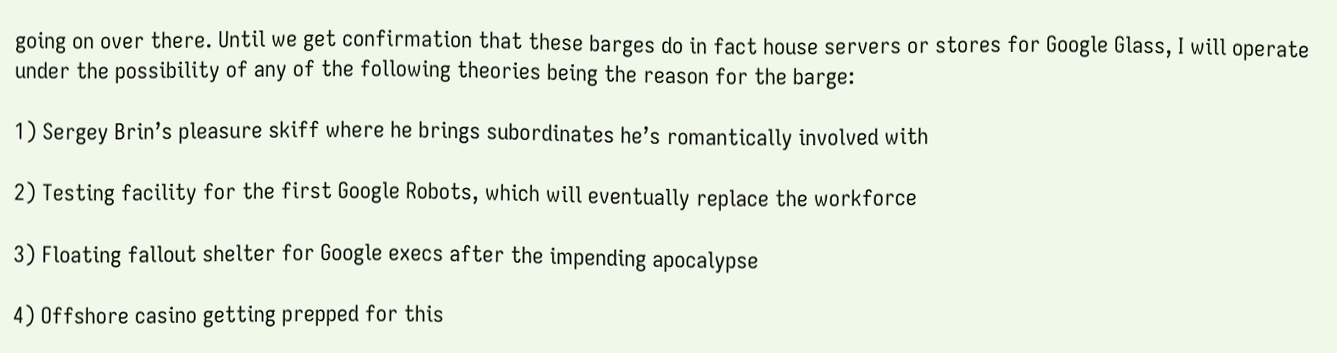going on over there. Until we get confirmation that these barges do in fact house servers or stores for Google Glass, I will operate under the possibility of any of the following theories being the reason for the barge:

1) Sergey Brin’s pleasure skiff where he brings subordinates he’s romantically involved with

2) Testing facility for the first Google Robots, which will eventually replace the workforce

3) Floating fallout shelter for Google execs after the impending apocalypse

4) Offshore casino getting prepped for this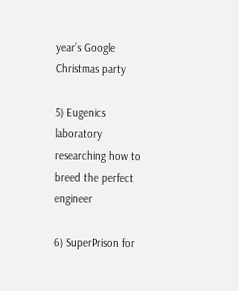year’s Google Christmas party

5) Eugenics laboratory researching how to breed the perfect engineer

6) SuperPrison for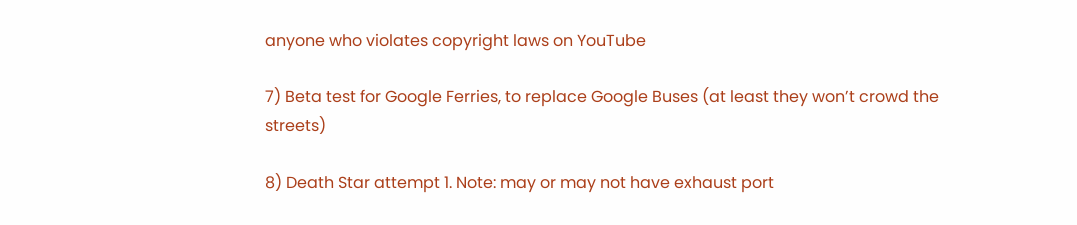anyone who violates copyright laws on YouTube

7) Beta test for Google Ferries, to replace Google Buses (at least they won’t crowd the streets)

8) Death Star attempt 1. Note: may or may not have exhaust port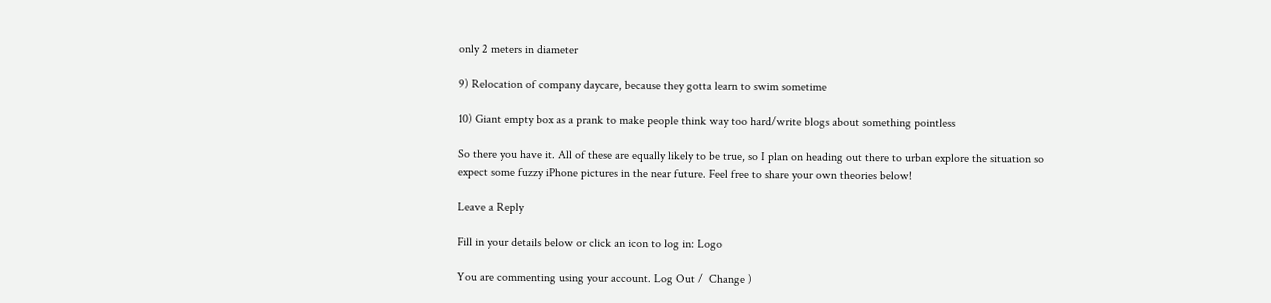only 2 meters in diameter

9) Relocation of company daycare, because they gotta learn to swim sometime

10) Giant empty box as a prank to make people think way too hard/write blogs about something pointless

So there you have it. All of these are equally likely to be true, so I plan on heading out there to urban explore the situation so expect some fuzzy iPhone pictures in the near future. Feel free to share your own theories below!

Leave a Reply

Fill in your details below or click an icon to log in: Logo

You are commenting using your account. Log Out /  Change )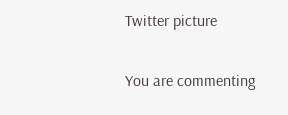Twitter picture

You are commenting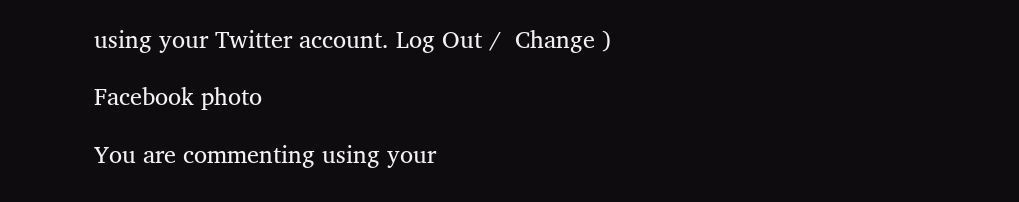using your Twitter account. Log Out /  Change )

Facebook photo

You are commenting using your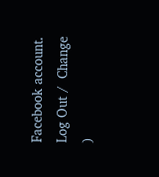Facebook account. Log Out /  Change )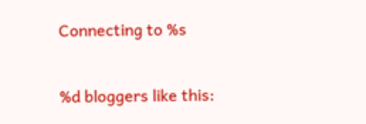Connecting to %s

%d bloggers like this: